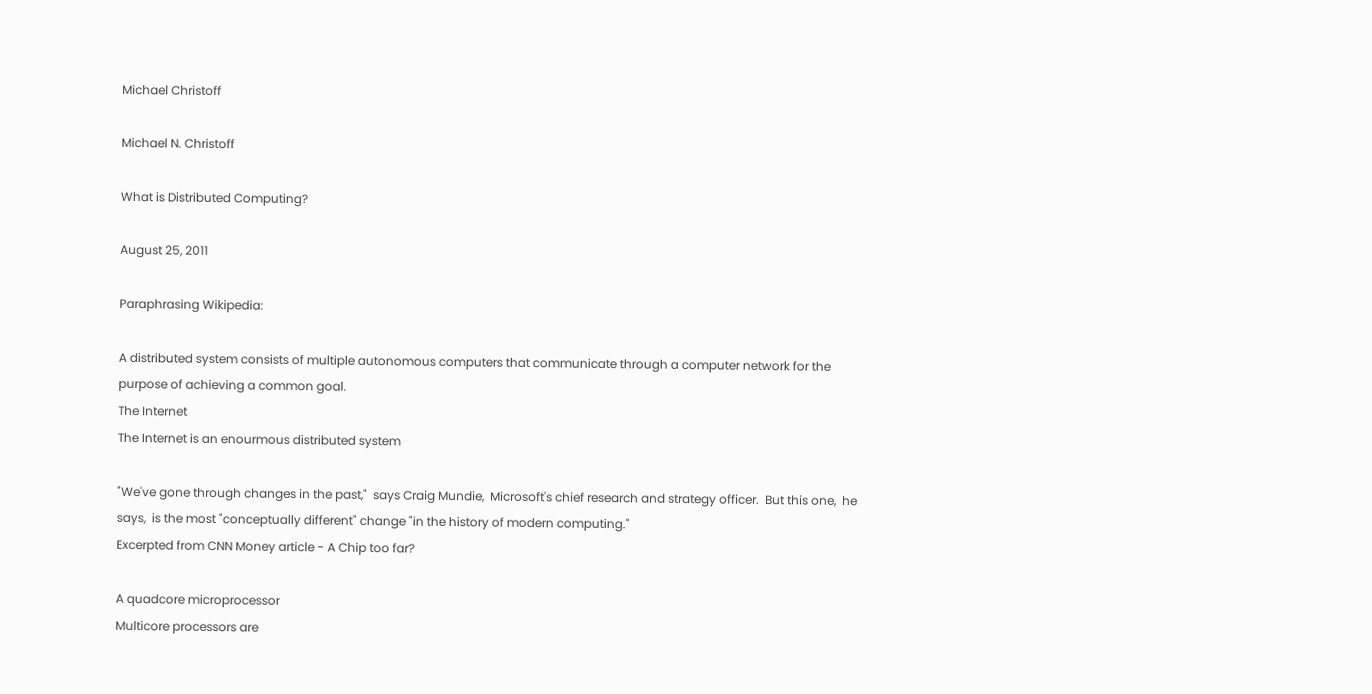Michael Christoff

Michael N. Christoff

What is Distributed Computing?

August 25, 2011

Paraphrasing Wikipedia:

A distributed system consists of multiple autonomous computers that communicate through a computer network for the purpose of achieving a common goal.
The Internet
The Internet is an enourmous distributed system

"We've gone through changes in the past,"  says Craig Mundie,  Microsoft's chief research and strategy officer.  But this one,  he says,  is the most "conceptually different" change "in the history of modern computing."
Excerpted from CNN Money article - A Chip too far?

A quadcore microprocessor
Multicore processors are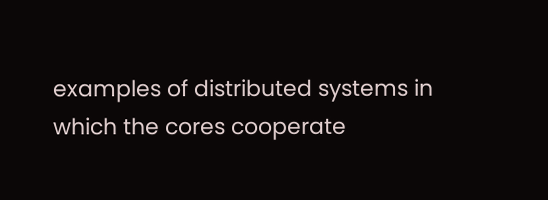examples of distributed systems in which the cores cooperate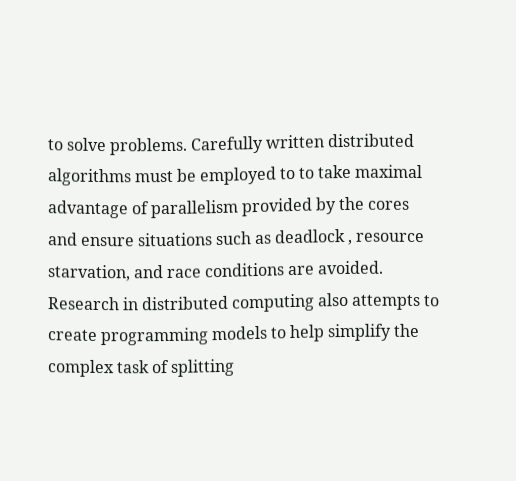to solve problems. Carefully written distributed algorithms must be employed to to take maximal advantage of parallelism provided by the cores and ensure situations such as deadlock , resource starvation, and race conditions are avoided. Research in distributed computing also attempts to create programming models to help simplify the complex task of splitting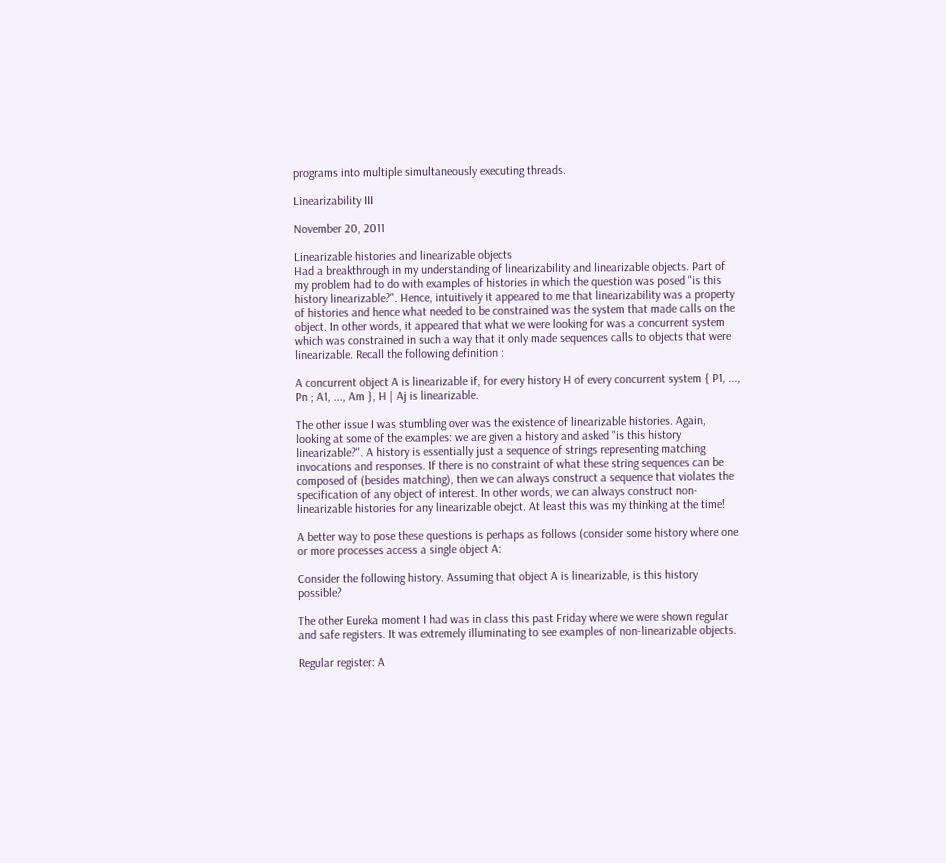programs into multiple simultaneously executing threads.

Linearizability III

November 20, 2011

Linearizable histories and linearizable objects
Had a breakthrough in my understanding of linearizability and linearizable objects. Part of my problem had to do with examples of histories in which the question was posed "is this history linearizable?". Hence, intuitively it appeared to me that linearizability was a property of histories and hence what needed to be constrained was the system that made calls on the object. In other words, it appeared that what we were looking for was a concurrent system which was constrained in such a way that it only made sequences calls to objects that were linearizable. Recall the following definition :

A concurrent object A is linearizable if, for every history H of every concurrent system { P1, ..., Pn ; A1, ..., Am }, H | Aj is linearizable.

The other issue I was stumbling over was the existence of linearizable histories. Again, looking at some of the examples: we are given a history and asked "is this history linearizable?". A history is essentially just a sequence of strings representing matching invocations and responses. If there is no constraint of what these string sequences can be composed of (besides matching), then we can always construct a sequence that violates the specification of any object of interest. In other words, we can always construct non-linearizable histories for any linearizable obejct. At least this was my thinking at the time!

A better way to pose these questions is perhaps as follows (consider some history where one or more processes access a single object A:

Consider the following history. Assuming that object A is linearizable, is this history possible?

The other Eureka moment I had was in class this past Friday where we were shown regular and safe registers. It was extremely illuminating to see examples of non-linearizable objects.

Regular register: A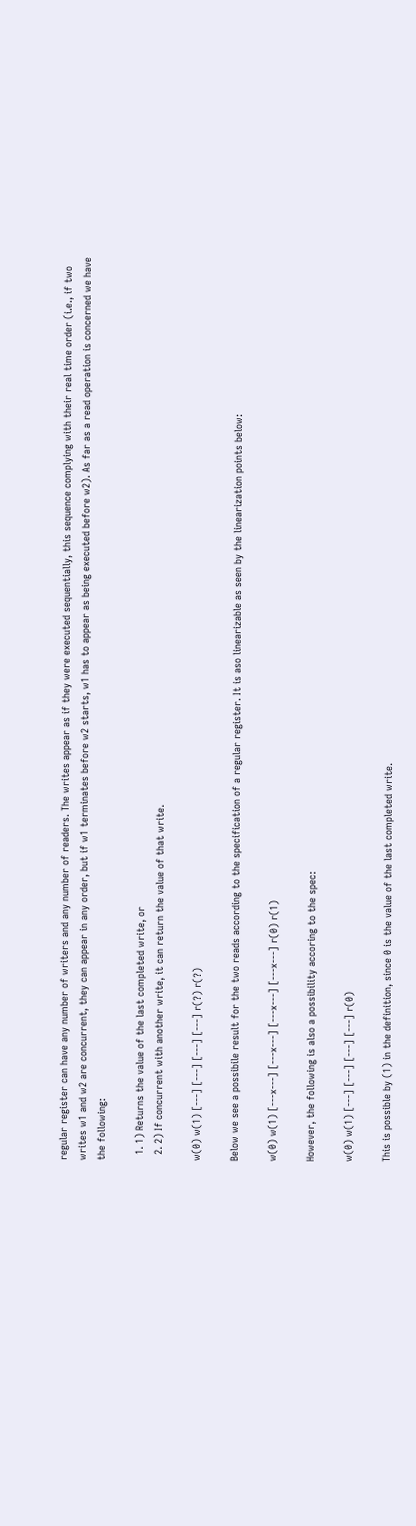regular register can have any number of writers and any number of readers. The writes appear as if they were executed sequentially, this sequence complying with their real time order (i.e., if two writes w1 and w2 are concurrent, they can appear in any order, but if w1 terminates before w2 starts, w1 has to appear as being executed before w2). As far as a read operation is concerned we have the following:

  1. 1) Returns the value of the last completed write, or
  2. 2) If concurrent with another write, it can return the value of that write.

w(0) w(1) [---] [---] [---] [---] r(?) r(?)

Below we see a possibile result for the two reads according to the specification of a regular register. It is aso linearizable as seen by the linearization points below:

w(0) w(1) [---x---] [---x---] [---x---] [---x---] r(0) r(1)

However, the following is also a possibility accoring to the spec:

w(0) w(1) [---] [---] [---] [---] r(0)

This is possible by (1) in the definition, since 0 is the value of the last completed write.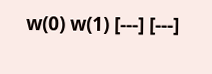w(0) w(1) [---] [---]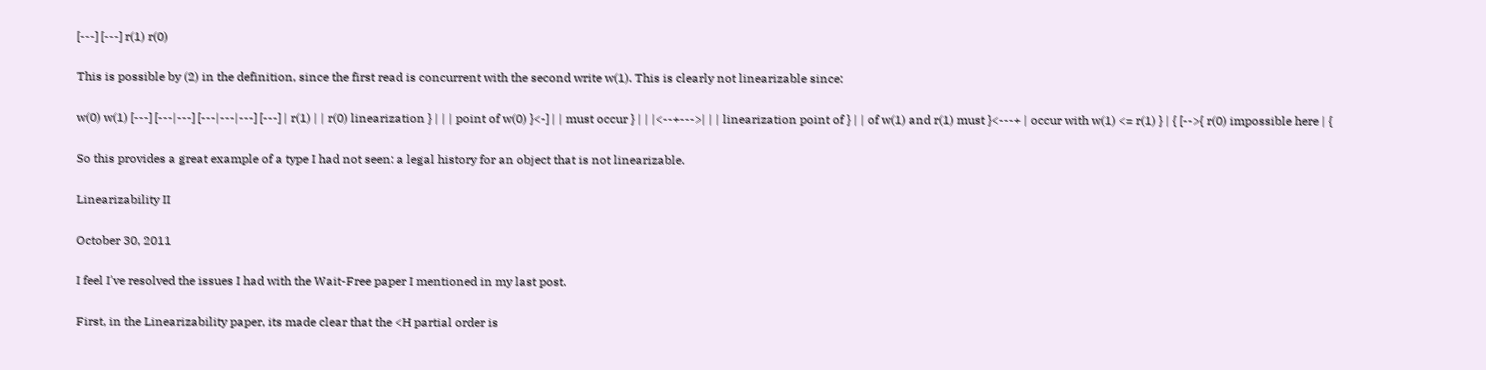[---] [---] r(1) r(0)

This is possible by (2) in the definition, since the first read is concurrent with the second write w(1). This is clearly not linearizable since:

w(0) w(1) [---] [---|---] [---|---|---] [---] | r(1) | | r(0) linearization } | | | point of w(0) }<-] | | must occur } | | |<--+--->| | | linearization point of } | | of w(1) and r(1) must }<---+ | occur with w(1) <= r(1) } | { [-->{ r(0) impossible here | {

So this provides a great example of a type I had not seen: a legal history for an object that is not linearizable.

Linearizability II

October 30, 2011

I feel I've resolved the issues I had with the Wait-Free paper I mentioned in my last post.

First, in the Linearizability paper, its made clear that the <H partial order is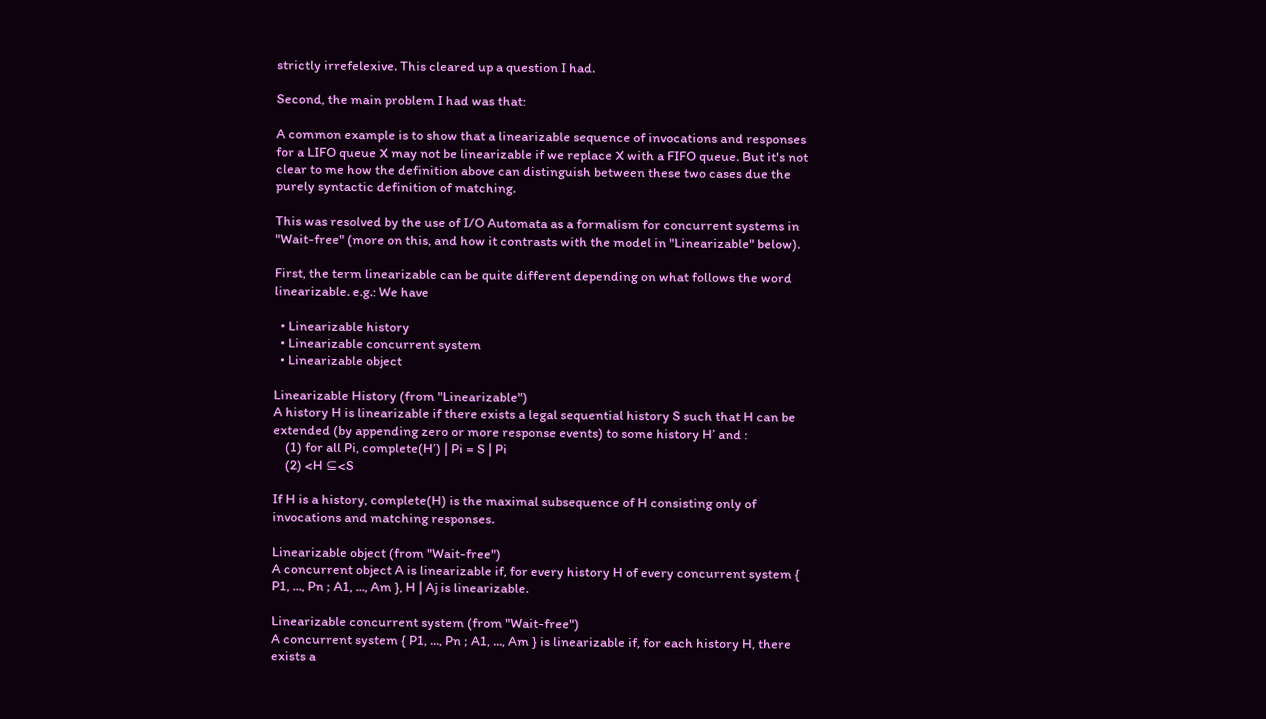strictly irrefelexive. This cleared up a question I had.

Second, the main problem I had was that:

A common example is to show that a linearizable sequence of invocations and responses for a LIFO queue X may not be linearizable if we replace X with a FIFO queue. But it's not clear to me how the definition above can distinguish between these two cases due the purely syntactic definition of matching.

This was resolved by the use of I/O Automata as a formalism for concurrent systems in "Wait-free" (more on this, and how it contrasts with the model in "Linearizable" below).

First, the term linearizable can be quite different depending on what follows the word linearizable. e.g.: We have

  • Linearizable history
  • Linearizable concurrent system
  • Linearizable object

Linearizable History (from "Linearizable")
A history H is linearizable if there exists a legal sequential history S such that H can be extended (by appending zero or more response events) to some history H’ and :
    (1) for all Pi, complete(H’) | Pi = S | Pi
    (2) <H ⊆<S

If H is a history, complete(H) is the maximal subsequence of H consisting only of invocations and matching responses.

Linearizable object (from "Wait-free")
A concurrent object A is linearizable if, for every history H of every concurrent system { P1, ..., Pn ; A1, ..., Am }, H | Aj is linearizable.

Linearizable concurrent system (from "Wait-free")
A concurrent system { P1, ..., Pn ; A1, ..., Am } is linearizable if, for each history H, there exists a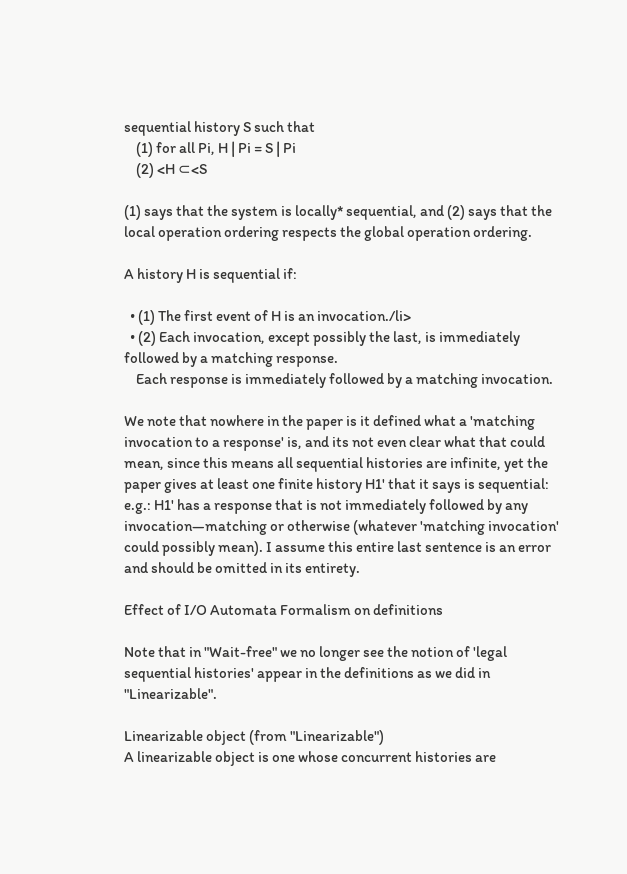sequential history S such that
    (1) for all Pi, H | Pi = S | Pi
    (2) <H ⊂<S

(1) says that the system is locally* sequential, and (2) says that the local operation ordering respects the global operation ordering.

A history H is sequential if:

  • (1) The first event of H is an invocation./li>
  • (2) Each invocation, except possibly the last, is immediately followed by a matching response.
    Each response is immediately followed by a matching invocation.

We note that nowhere in the paper is it defined what a 'matching invocation to a response' is, and its not even clear what that could mean, since this means all sequential histories are infinite, yet the paper gives at least one finite history H1' that it says is sequential: e.g.: H1' has a response that is not immediately followed by any invocation—matching or otherwise (whatever 'matching invocation' could possibly mean). I assume this entire last sentence is an error and should be omitted in its entirety.

Effect of I/O Automata Formalism on definitions

Note that in "Wait-free" we no longer see the notion of 'legal sequential histories' appear in the definitions as we did in "Linearizable".

Linearizable object (from "Linearizable")
A linearizable object is one whose concurrent histories are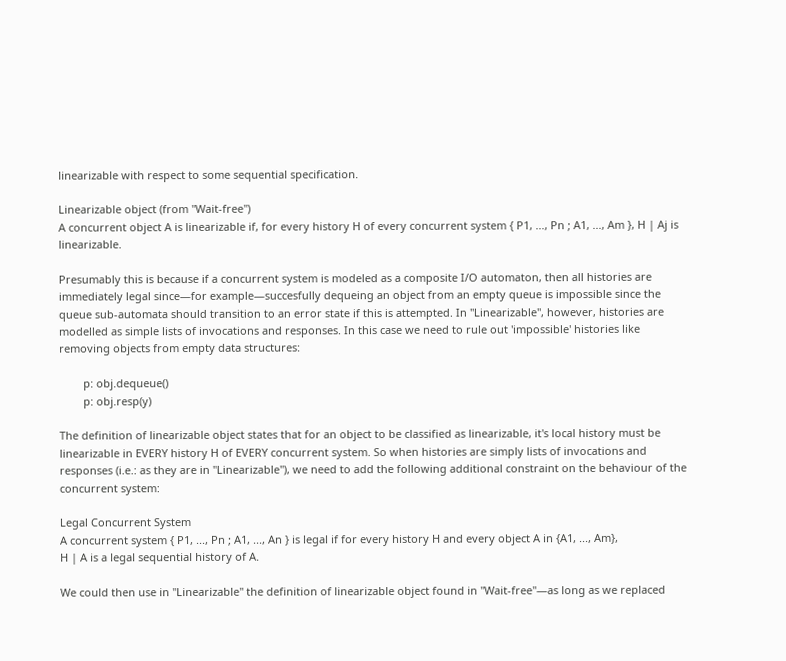linearizable with respect to some sequential specification.

Linearizable object (from "Wait-free")
A concurrent object A is linearizable if, for every history H of every concurrent system { P1, ..., Pn ; A1, ..., Am }, H | Aj is linearizable.

Presumably this is because if a concurrent system is modeled as a composite I/O automaton, then all histories are immediately legal since—for example—succesfully dequeing an object from an empty queue is impossible since the queue sub-automata should transition to an error state if this is attempted. In "Linearizable", however, histories are modelled as simple lists of invocations and responses. In this case we need to rule out 'impossible' histories like removing objects from empty data structures:

        p: obj.dequeue()
        p: obj.resp(y)

The definition of linearizable object states that for an object to be classified as linearizable, it's local history must be linearizable in EVERY history H of EVERY concurrent system. So when histories are simply lists of invocations and responses (i.e.: as they are in "Linearizable"), we need to add the following additional constraint on the behaviour of the concurrent system:

Legal Concurrent System
A concurrent system { P1, ..., Pn ; A1, ..., An } is legal if for every history H and every object A in {A1, ..., Am},
H | A is a legal sequential history of A.

We could then use in "Linearizable" the definition of linearizable object found in "Wait-free"—as long as we replaced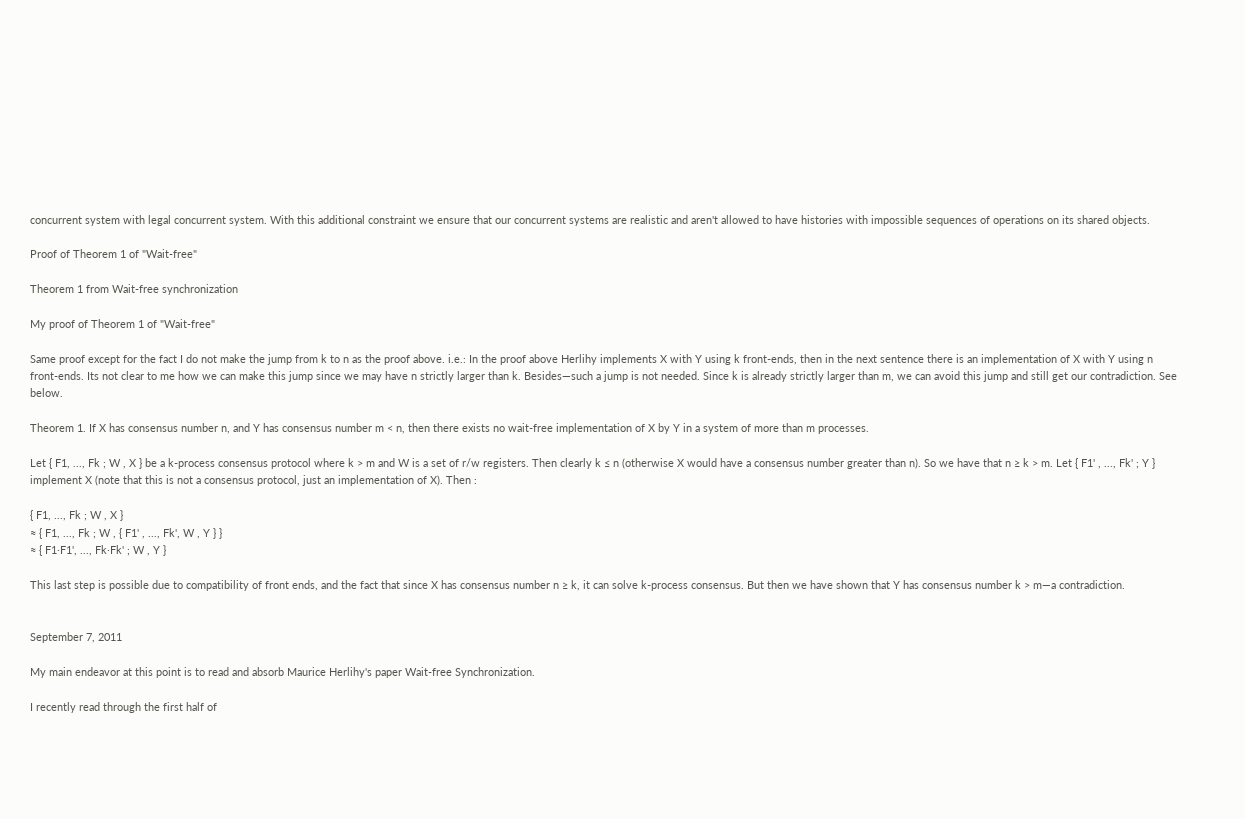concurrent system with legal concurrent system. With this additional constraint we ensure that our concurrent systems are realistic and aren't allowed to have histories with impossible sequences of operations on its shared objects.

Proof of Theorem 1 of "Wait-free"

Theorem 1 from Wait-free synchronization

My proof of Theorem 1 of "Wait-free"

Same proof except for the fact I do not make the jump from k to n as the proof above. i.e.: In the proof above Herlihy implements X with Y using k front-ends, then in the next sentence there is an implementation of X with Y using n front-ends. Its not clear to me how we can make this jump since we may have n strictly larger than k. Besides—such a jump is not needed. Since k is already strictly larger than m, we can avoid this jump and still get our contradiction. See below.

Theorem 1. If X has consensus number n, and Y has consensus number m < n, then there exists no wait-free implementation of X by Y in a system of more than m processes.

Let { F1, ..., Fk ; W , X } be a k-process consensus protocol where k > m and W is a set of r/w registers. Then clearly k ≤ n (otherwise X would have a consensus number greater than n). So we have that n ≥ k > m. Let { F1' , ..., Fk' ; Y } implement X (note that this is not a consensus protocol, just an implementation of X). Then :

{ F1, ..., Fk ; W , X }
≈ { F1, ..., Fk ; W , { F1' , ..., Fk', W , Y } }
≈ { F1·F1', ..., Fk·Fk' ; W , Y }

This last step is possible due to compatibility of front ends, and the fact that since X has consensus number n ≥ k, it can solve k-process consensus. But then we have shown that Y has consensus number k > m—a contradiction.


September 7, 2011

My main endeavor at this point is to read and absorb Maurice Herlihy's paper Wait-free Synchronization.

I recently read through the first half of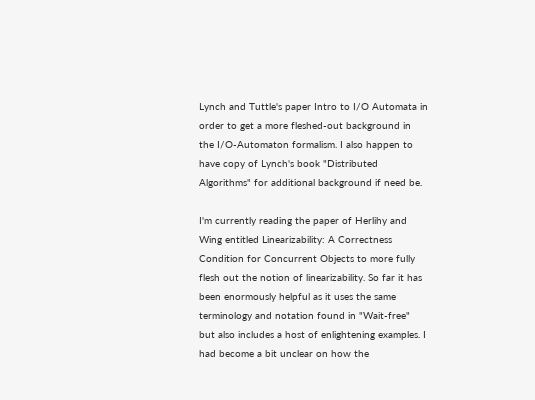Lynch and Tuttle's paper Intro to I/O Automata in order to get a more fleshed-out background in the I/O-Automaton formalism. I also happen to have copy of Lynch's book "Distributed Algorithms" for additional background if need be.

I'm currently reading the paper of Herlihy and Wing entitled Linearizability: A Correctness Condition for Concurrent Objects to more fully flesh out the notion of linearizability. So far it has been enormously helpful as it uses the same terminology and notation found in "Wait-free" but also includes a host of enlightening examples. I had become a bit unclear on how the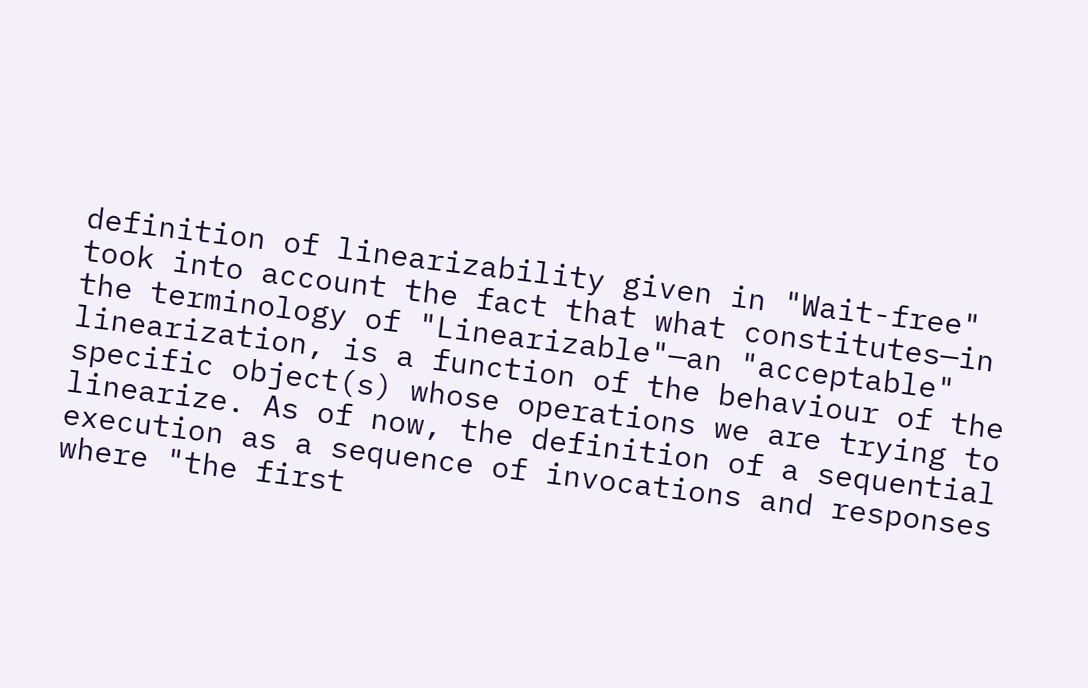definition of linearizability given in "Wait-free" took into account the fact that what constitutes—in the terminology of "Linearizable"—an "acceptable" linearization, is a function of the behaviour of the specific object(s) whose operations we are trying to linearize. As of now, the definition of a sequential execution as a sequence of invocations and responses where "the first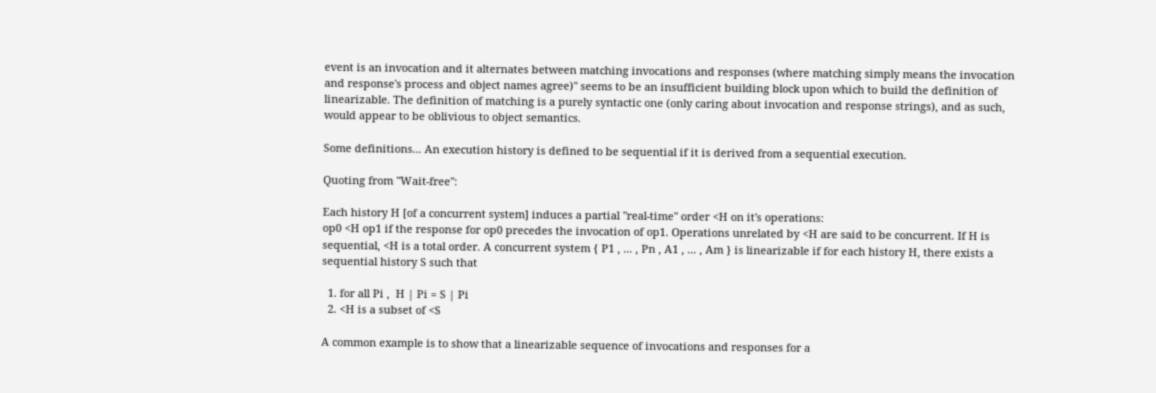event is an invocation and it alternates between matching invocations and responses (where matching simply means the invocation and response's process and object names agree)" seems to be an insufficient building block upon which to build the definition of linearizable. The definition of matching is a purely syntactic one (only caring about invocation and response strings), and as such, would appear to be oblivious to object semantics.

Some definitions... An execution history is defined to be sequential if it is derived from a sequential execution.

Quoting from "Wait-free":

Each history H [of a concurrent system] induces a partial "real-time" order <H on it's operations:
op0 <H op1 if the response for op0 precedes the invocation of op1. Operations unrelated by <H are said to be concurrent. If H is sequential, <H is a total order. A concurrent system { P1 , ... , Pn , A1 , ... , Am } is linearizable if for each history H, there exists a sequential history S such that

  1. for all Pi ,  H | Pi = S | Pi
  2. <H is a subset of <S

A common example is to show that a linearizable sequence of invocations and responses for a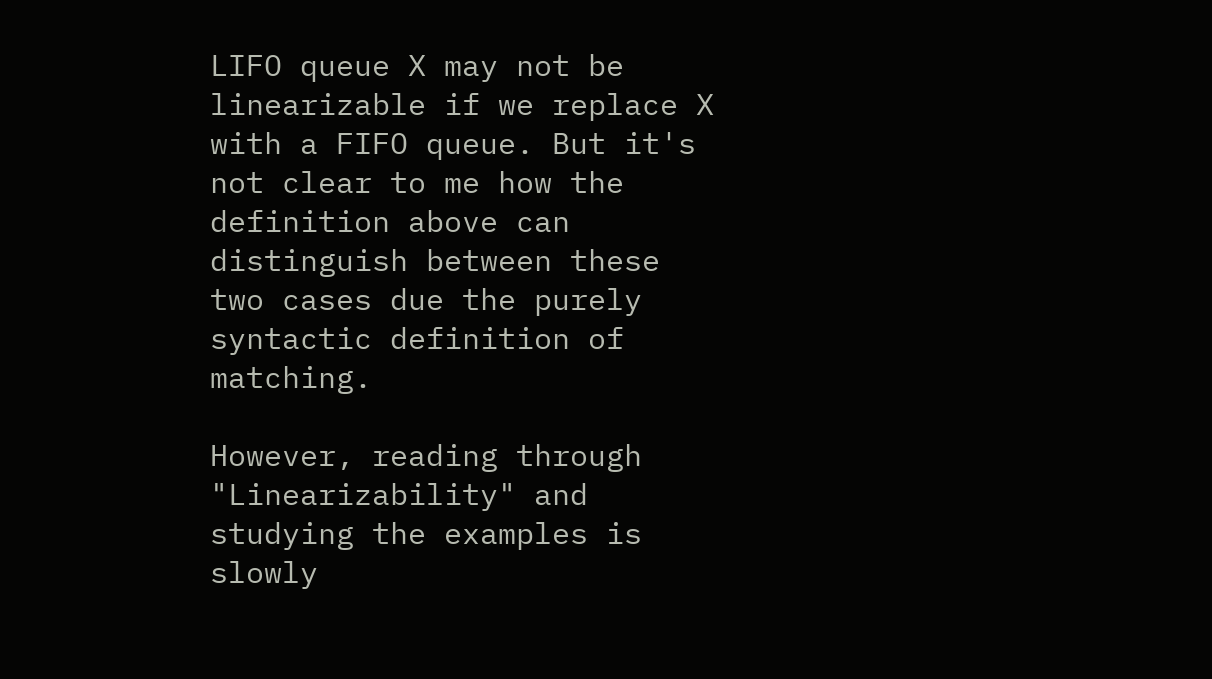LIFO queue X may not be linearizable if we replace X with a FIFO queue. But it's not clear to me how the definition above can distinguish between these two cases due the purely syntactic definition of matching.

However, reading through "Linearizability" and studying the examples is slowly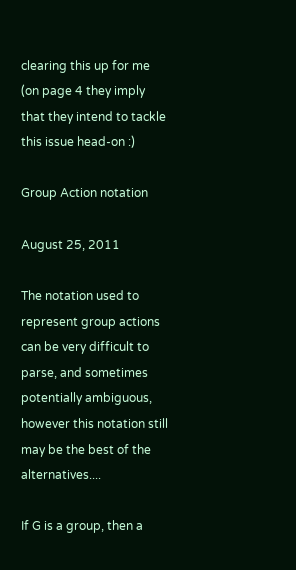clearing this up for me (on page 4 they imply that they intend to tackle this issue head-on :)

Group Action notation

August 25, 2011

The notation used to represent group actions can be very difficult to parse, and sometimes potentially ambiguous, however this notation still may be the best of the alternatives....

If G is a group, then a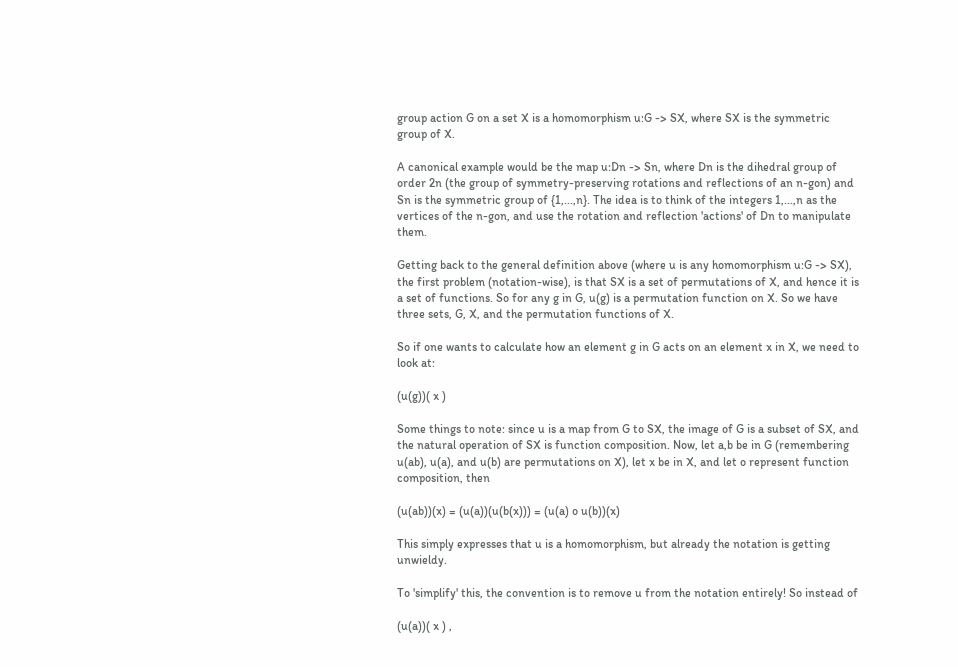group action G on a set X is a homomorphism u:G -> SX, where SX is the symmetric group of X.

A canonical example would be the map u:Dn -> Sn, where Dn is the dihedral group of order 2n (the group of symmetry-preserving rotations and reflections of an n-gon) and Sn is the symmetric group of {1,...,n}. The idea is to think of the integers 1,...,n as the vertices of the n-gon, and use the rotation and reflection 'actions' of Dn to manipulate them.

Getting back to the general definition above (where u is any homomorphism u:G -> SX), the first problem (notation-wise), is that SX is a set of permutations of X, and hence it is a set of functions. So for any g in G, u(g) is a permutation function on X. So we have three sets, G, X, and the permutation functions of X.

So if one wants to calculate how an element g in G acts on an element x in X, we need to look at:

(u(g))( x )

Some things to note: since u is a map from G to SX, the image of G is a subset of SX, and the natural operation of SX is function composition. Now, let a,b be in G (remembering u(ab), u(a), and u(b) are permutations on X), let x be in X, and let o represent function composition, then

(u(ab))(x) = (u(a))(u(b(x))) = (u(a) o u(b))(x)

This simply expresses that u is a homomorphism, but already the notation is getting unwieldy.

To 'simplify' this, the convention is to remove u from the notation entirely! So instead of

(u(a))( x ) ,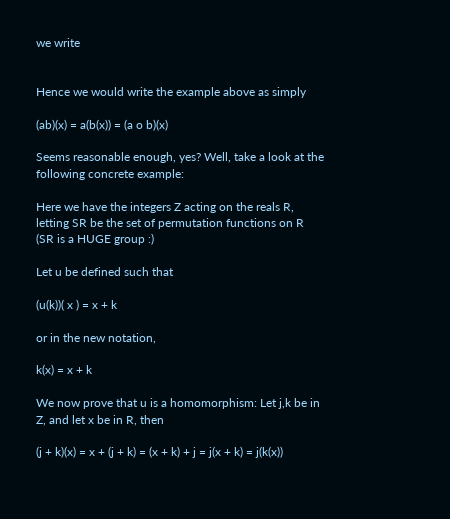we write


Hence we would write the example above as simply

(ab)(x) = a(b(x)) = (a o b)(x)

Seems reasonable enough, yes? Well, take a look at the following concrete example:

Here we have the integers Z acting on the reals R, letting SR be the set of permutation functions on R (SR is a HUGE group :)

Let u be defined such that

(u(k))( x ) = x + k

or in the new notation,

k(x) = x + k

We now prove that u is a homomorphism: Let j,k be in Z, and let x be in R, then

(j + k)(x) = x + (j + k) = (x + k) + j = j(x + k) = j(k(x))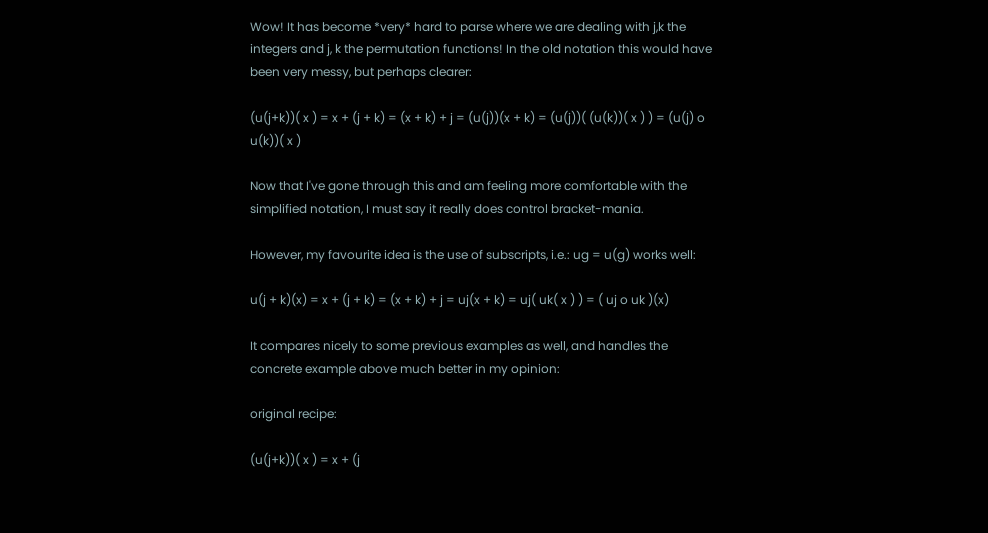Wow! It has become *very* hard to parse where we are dealing with j,k the integers and j, k the permutation functions! In the old notation this would have been very messy, but perhaps clearer:

(u(j+k))( x ) = x + (j + k) = (x + k) + j = (u(j))(x + k) = (u(j))( (u(k))( x ) ) = (u(j) o u(k))( x )

Now that I've gone through this and am feeling more comfortable with the simplified notation, I must say it really does control bracket-mania.

However, my favourite idea is the use of subscripts, i.e.: ug = u(g) works well:

u(j + k)(x) = x + (j + k) = (x + k) + j = uj(x + k) = uj( uk( x ) ) = ( uj o uk )(x)

It compares nicely to some previous examples as well, and handles the concrete example above much better in my opinion:

original recipe:

(u(j+k))( x ) = x + (j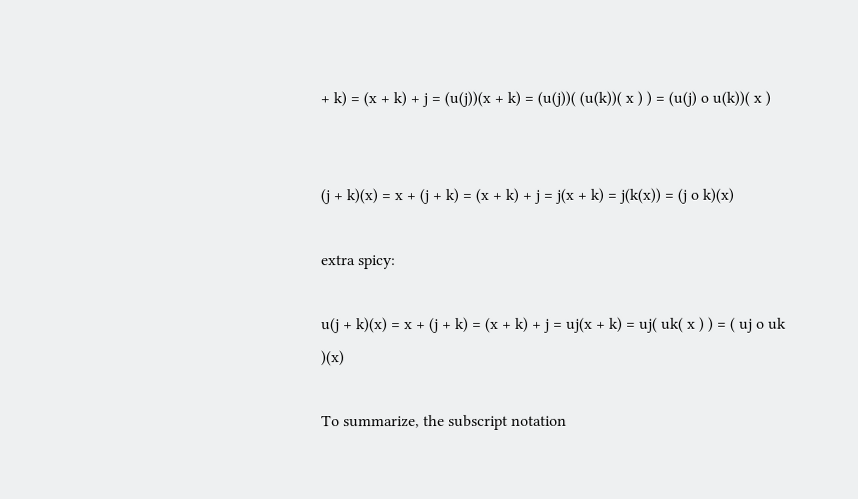+ k) = (x + k) + j = (u(j))(x + k) = (u(j))( (u(k))( x ) ) = (u(j) o u(k))( x )


(j + k)(x) = x + (j + k) = (x + k) + j = j(x + k) = j(k(x)) = (j o k)(x)

extra spicy:

u(j + k)(x) = x + (j + k) = (x + k) + j = uj(x + k) = uj( uk( x ) ) = ( uj o uk )(x)

To summarize, the subscript notation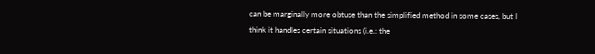can be marginally more obtuse than the simplified method in some cases, but I think it handles certain situations (i.e.: the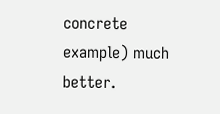concrete example) much better.